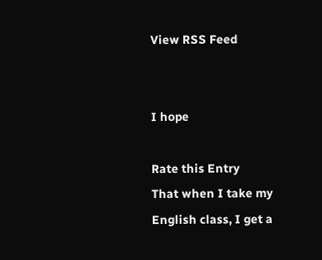View RSS Feed


I hope

Rate this Entry
That when I take my English class, I get a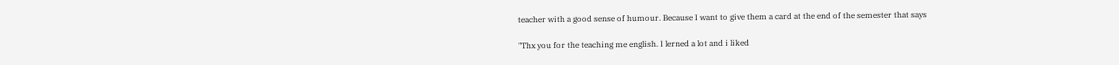teacher with a good sense of humour. Because I want to give them a card at the end of the semester that says

"Thx you for the teaching me english. I lerned a lot and i liked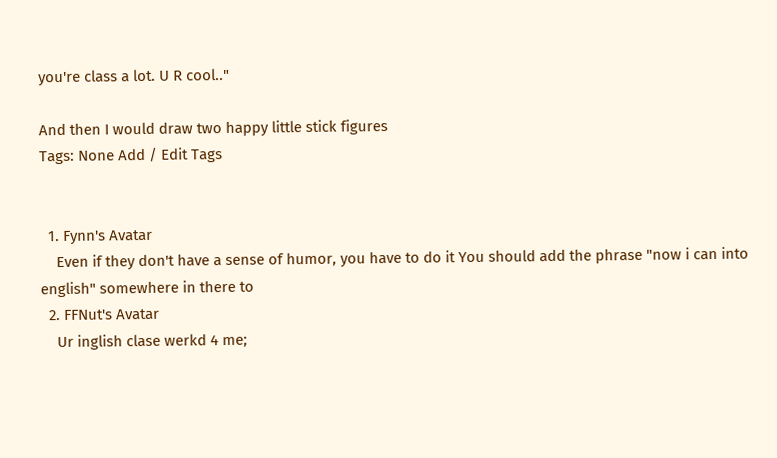you're class a lot. U R cool.."

And then I would draw two happy little stick figures
Tags: None Add / Edit Tags


  1. Fynn's Avatar
    Even if they don't have a sense of humor, you have to do it You should add the phrase "now i can into english" somewhere in there to
  2. FFNut's Avatar
    Ur inglish clase werkd 4 me;